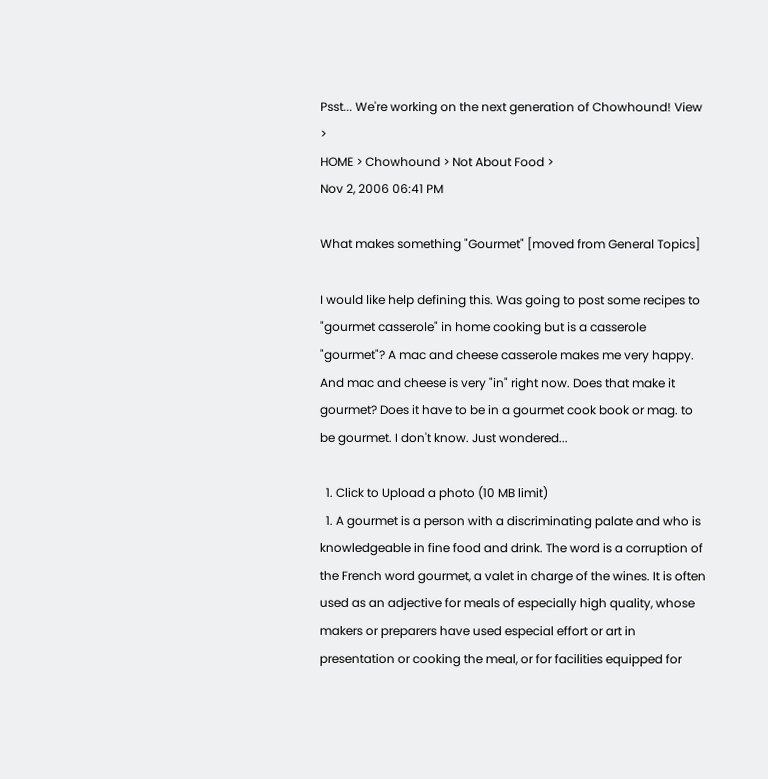Psst... We're working on the next generation of Chowhound! View >
HOME > Chowhound > Not About Food >
Nov 2, 2006 06:41 PM

What makes something "Gourmet" [moved from General Topics]

I would like help defining this. Was going to post some recipes to "gourmet casserole" in home cooking but is a casserole "gourmet"? A mac and cheese casserole makes me very happy. And mac and cheese is very "in" right now. Does that make it gourmet? Does it have to be in a gourmet cook book or mag. to be gourmet. I don't know. Just wondered...

  1. Click to Upload a photo (10 MB limit)
  1. A gourmet is a person with a discriminating palate and who is knowledgeable in fine food and drink. The word is a corruption of the French word gourmet, a valet in charge of the wines. It is often used as an adjective for meals of especially high quality, whose makers or preparers have used especial effort or art in presentation or cooking the meal, or for facilities equipped for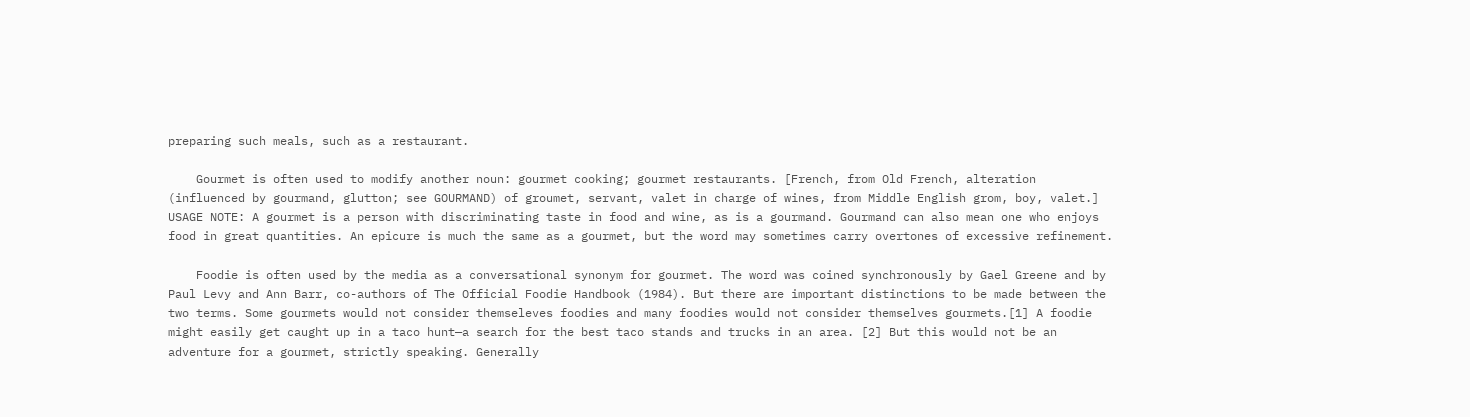preparing such meals, such as a restaurant.

    Gourmet is often used to modify another noun: gourmet cooking; gourmet restaurants. [French, from Old French, alteration (influenced by gourmand, glutton; see GOURMAND) of groumet, servant, valet in charge of wines, from Middle English grom, boy, valet.] USAGE NOTE: A gourmet is a person with discriminating taste in food and wine, as is a gourmand. Gourmand can also mean one who enjoys food in great quantities. An epicure is much the same as a gourmet, but the word may sometimes carry overtones of excessive refinement.

    Foodie is often used by the media as a conversational synonym for gourmet. The word was coined synchronously by Gael Greene and by Paul Levy and Ann Barr, co-authors of The Official Foodie Handbook (1984). But there are important distinctions to be made between the two terms. Some gourmets would not consider themseleves foodies and many foodies would not consider themselves gourmets.[1] A foodie might easily get caught up in a taco hunt—a search for the best taco stands and trucks in an area. [2] But this would not be an adventure for a gourmet, strictly speaking. Generally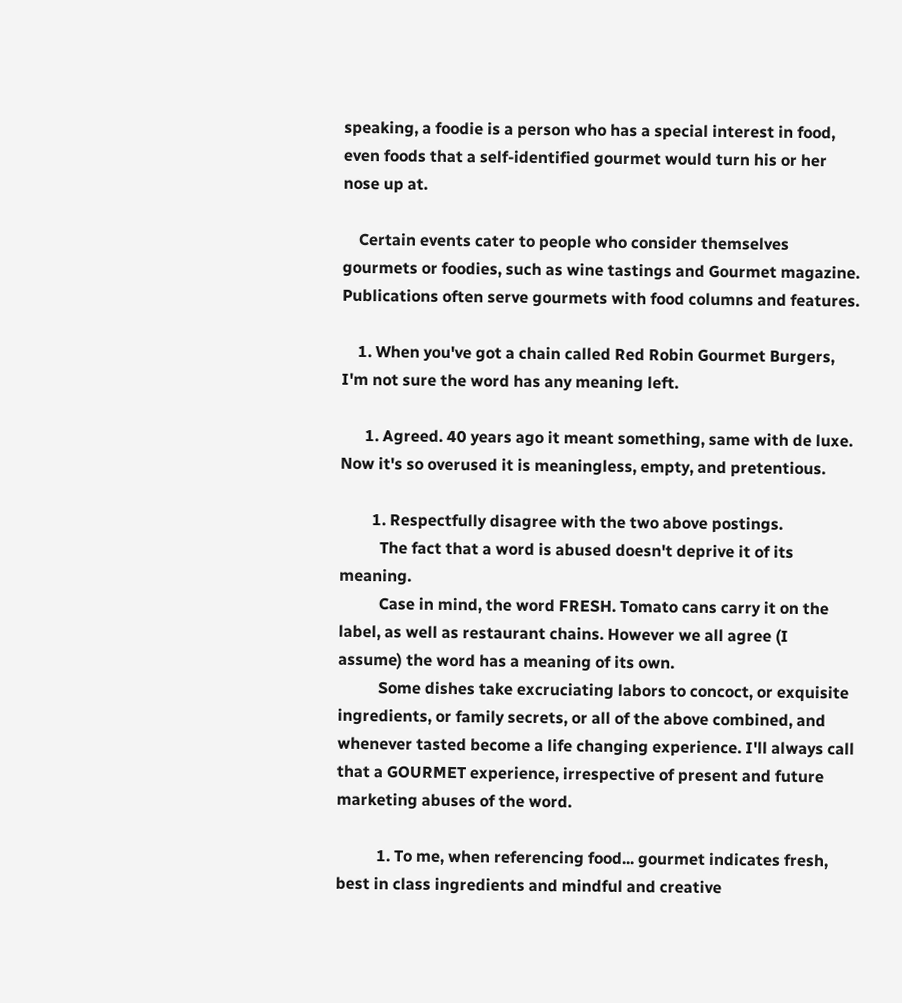speaking, a foodie is a person who has a special interest in food, even foods that a self-identified gourmet would turn his or her nose up at.

    Certain events cater to people who consider themselves gourmets or foodies, such as wine tastings and Gourmet magazine. Publications often serve gourmets with food columns and features.

    1. When you've got a chain called Red Robin Gourmet Burgers, I'm not sure the word has any meaning left.

      1. Agreed. 40 years ago it meant something, same with de luxe. Now it's so overused it is meaningless, empty, and pretentious.

        1. Respectfully disagree with the two above postings.
          The fact that a word is abused doesn't deprive it of its meaning.
          Case in mind, the word FRESH. Tomato cans carry it on the label, as well as restaurant chains. However we all agree (I assume) the word has a meaning of its own.
          Some dishes take excruciating labors to concoct, or exquisite ingredients, or family secrets, or all of the above combined, and whenever tasted become a life changing experience. I'll always call that a GOURMET experience, irrespective of present and future marketing abuses of the word.

          1. To me, when referencing food... gourmet indicates fresh, best in class ingredients and mindful and creative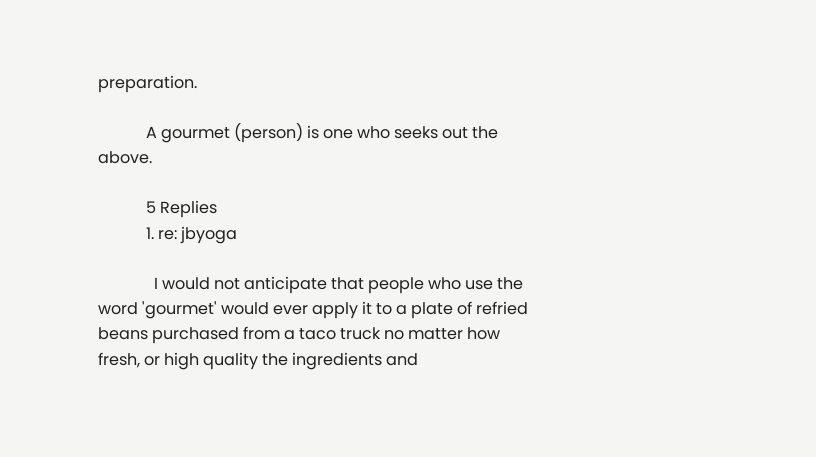preparation.

            A gourmet (person) is one who seeks out the above.

            5 Replies
            1. re: jbyoga

              I would not anticipate that people who use the word 'gourmet' would ever apply it to a plate of refried beans purchased from a taco truck no matter how fresh, or high quality the ingredients and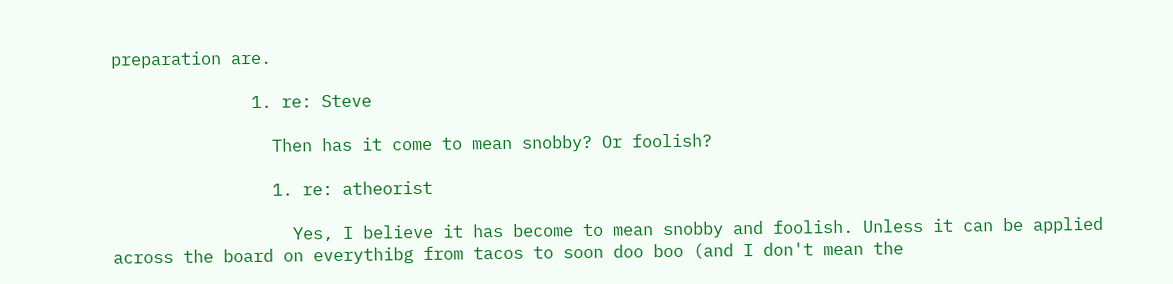preparation are.

              1. re: Steve

                Then has it come to mean snobby? Or foolish?

                1. re: atheorist

                  Yes, I believe it has become to mean snobby and foolish. Unless it can be applied across the board on everythibg from tacos to soon doo boo (and I don't mean the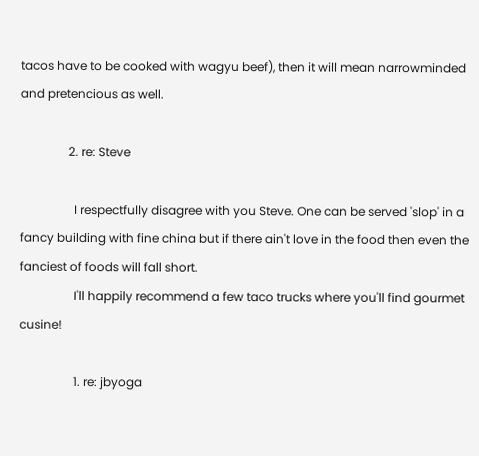tacos have to be cooked with wagyu beef), then it will mean narrowminded and pretencious as well.

                2. re: Steve

                  I respectfully disagree with you Steve. One can be served 'slop' in a fancy building with fine china but if there ain't love in the food then even the fanciest of foods will fall short.
                  I'll happily recommend a few taco trucks where you'll find gourmet cusine!

                  1. re: jbyoga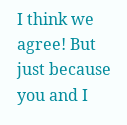I think we agree! But just because you and I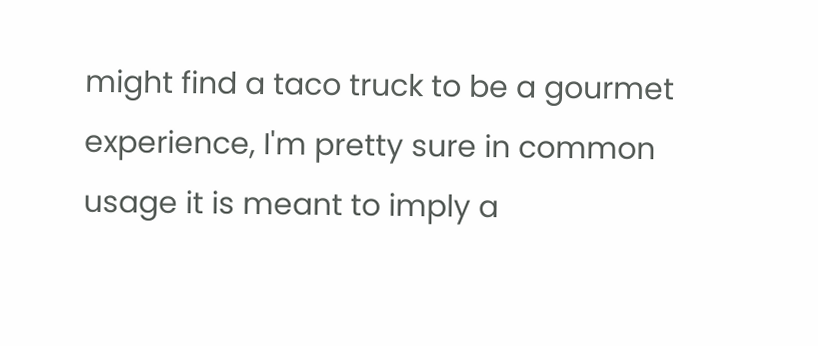might find a taco truck to be a gourmet experience, I'm pretty sure in common usage it is meant to imply a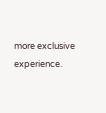more exclusive experience.